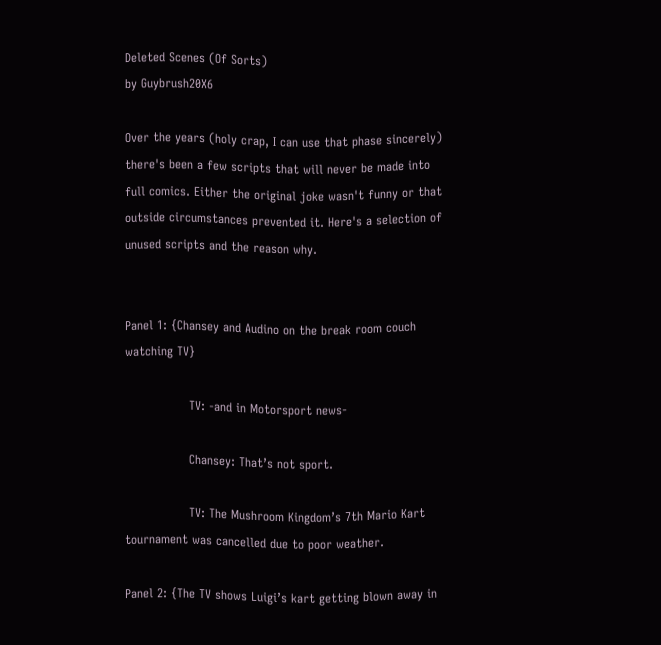Deleted Scenes (Of Sorts)
by Guybrush20X6

Over the years (holy crap, I can use that phase sincerely) there's been a few scripts that will never be made into full comics. Either the original joke wasn't funny or that outside circumstances prevented it. Here's a selection of unused scripts and the reason why.


Panel 1: {Chansey and Audino on the break room couch watching TV}

                TV: -and in Motorsport news-

                Chansey: That’s not sport.

                TV: The Mushroom Kingdom’s 7th Mario Kart tournament was cancelled due to poor weather.

Panel 2: {The TV shows Luigi’s kart getting blown away in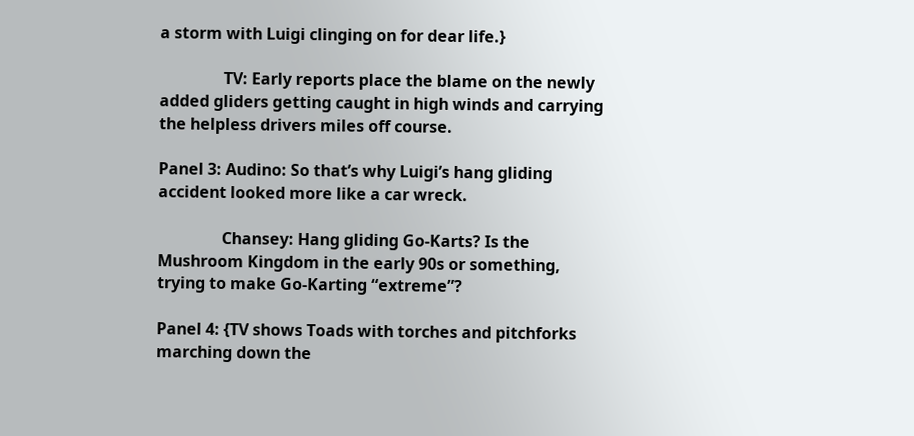a storm with Luigi clinging on for dear life.}

                TV: Early reports place the blame on the newly added gliders getting caught in high winds and carrying the helpless drivers miles off course.

Panel 3: Audino: So that’s why Luigi’s hang gliding accident looked more like a car wreck.

                Chansey: Hang gliding Go-Karts? Is the Mushroom Kingdom in the early 90s or something, trying to make Go-Karting “extreme”?

Panel 4: {TV shows Toads with torches and pitchforks marching down the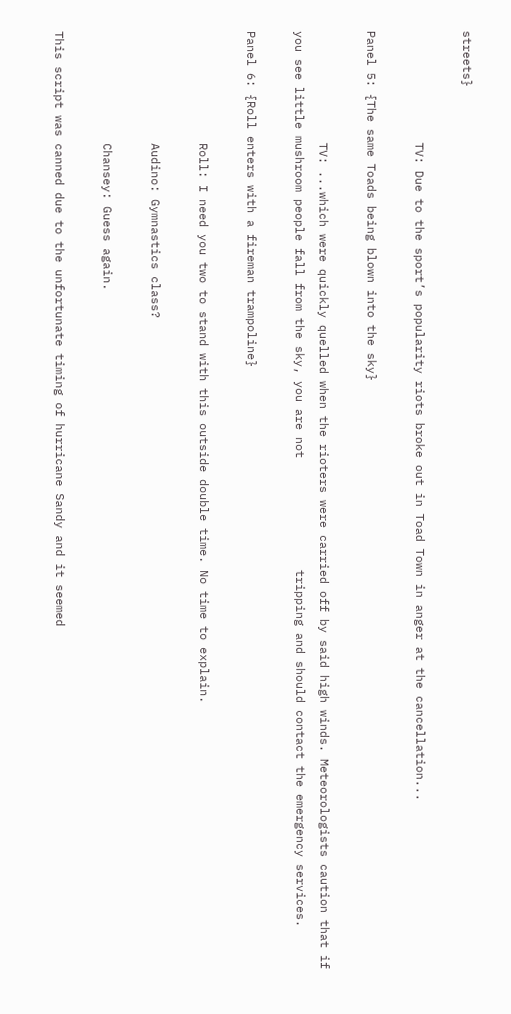streets}

                TV: Due to the sport’s popularity riots broke out in Toad Town in anger at the cancellation...

Panel 5: {The same Toads being blown into the sky}

                TV: ...which were quickly quelled when the rioters were carried off by said high winds. Meteorologists caution that if you see little mushroom people fall from the sky, you are not                tripping and should contact the emergency services.

Panel 6: {Roll enters with a fireman trampoline}

                Roll: I need you two to stand with this outside double time. No time to explain.

                Audino: Gymnastics class?

                Chansey: Guess again.

This script was canned due to the unfortunate timing of hurricane Sandy and it seemed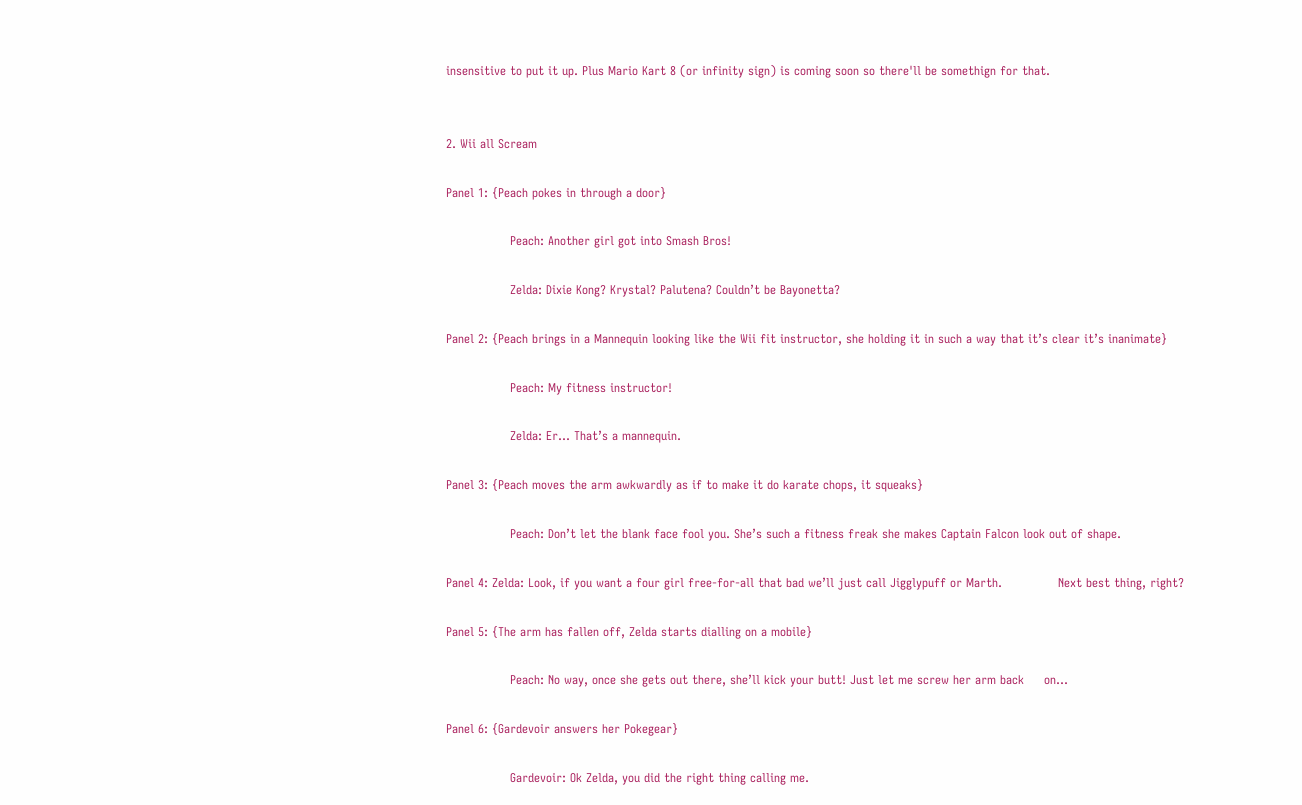insensitive to put it up. Plus Mario Kart 8 (or infinity sign) is coming soon so there'll be somethign for that.


2. Wii all Scream

Panel 1: {Peach pokes in through a door}

                Peach: Another girl got into Smash Bros!

                Zelda: Dixie Kong? Krystal? Palutena? Couldn’t be Bayonetta?

Panel 2: {Peach brings in a Mannequin looking like the Wii fit instructor, she holding it in such a way that it’s clear it’s inanimate}

                Peach: My fitness instructor!

                Zelda: Er... That’s a mannequin.

Panel 3: {Peach moves the arm awkwardly as if to make it do karate chops, it squeaks}

                Peach: Don’t let the blank face fool you. She’s such a fitness freak she makes Captain Falcon look out of shape.

Panel 4: Zelda: Look, if you want a four girl free-for-all that bad we’ll just call Jigglypuff or Marth.              Next best thing, right?

Panel 5: {The arm has fallen off, Zelda starts dialling on a mobile}

                Peach: No way, once she gets out there, she’ll kick your butt! Just let me screw her arm back     on...

Panel 6: {Gardevoir answers her Pokegear}

                Gardevoir: Ok Zelda, you did the right thing calling me.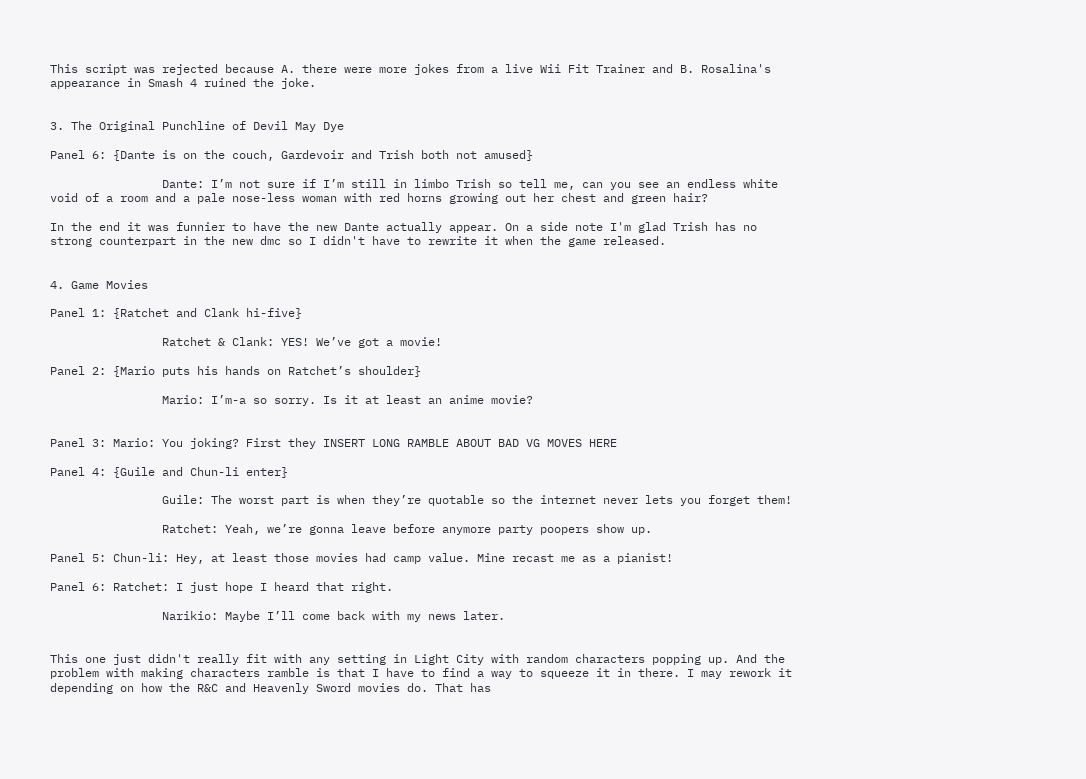This script was rejected because A. there were more jokes from a live Wii Fit Trainer and B. Rosalina's appearance in Smash 4 ruined the joke.


3. The Original Punchline of Devil May Dye

Panel 6: {Dante is on the couch, Gardevoir and Trish both not amused}

                Dante: I’m not sure if I’m still in limbo Trish so tell me, can you see an endless white void of a room and a pale nose-less woman with red horns growing out her chest and green hair?

In the end it was funnier to have the new Dante actually appear. On a side note I'm glad Trish has no strong counterpart in the new dmc so I didn't have to rewrite it when the game released.


4. Game Movies

Panel 1: {Ratchet and Clank hi-five}

                Ratchet & Clank: YES! We’ve got a movie!

Panel 2: {Mario puts his hands on Ratchet’s shoulder}

                Mario: I’m-a so sorry. Is it at least an anime movie?


Panel 3: Mario: You joking? First they INSERT LONG RAMBLE ABOUT BAD VG MOVES HERE

Panel 4: {Guile and Chun-li enter}

                Guile: The worst part is when they’re quotable so the internet never lets you forget them!

                Ratchet: Yeah, we’re gonna leave before anymore party poopers show up.

Panel 5: Chun-li: Hey, at least those movies had camp value. Mine recast me as a pianist!

Panel 6: Ratchet: I just hope I heard that right.

                Narikio: Maybe I’ll come back with my news later.


This one just didn't really fit with any setting in Light City with random characters popping up. And the problem with making characters ramble is that I have to find a way to squeeze it in there. I may rework it depending on how the R&C and Heavenly Sword movies do. That has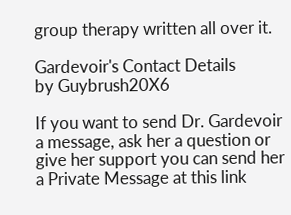group therapy written all over it.

Gardevoir's Contact Details
by Guybrush20X6

If you want to send Dr. Gardevoir a message, ask her a question or give her support you can send her a Private Message at this link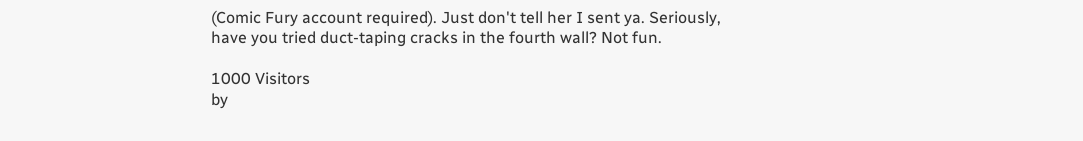(Comic Fury account required). Just don't tell her I sent ya. Seriously, have you tried duct-taping cracks in the fourth wall? Not fun.

1000 Visitors
by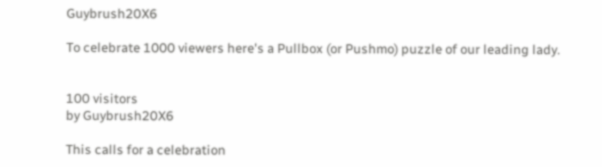Guybrush20X6

To celebrate 1000 viewers here's a Pullbox (or Pushmo) puzzle of our leading lady.


100 visitors
by Guybrush20X6

This calls for a celebration